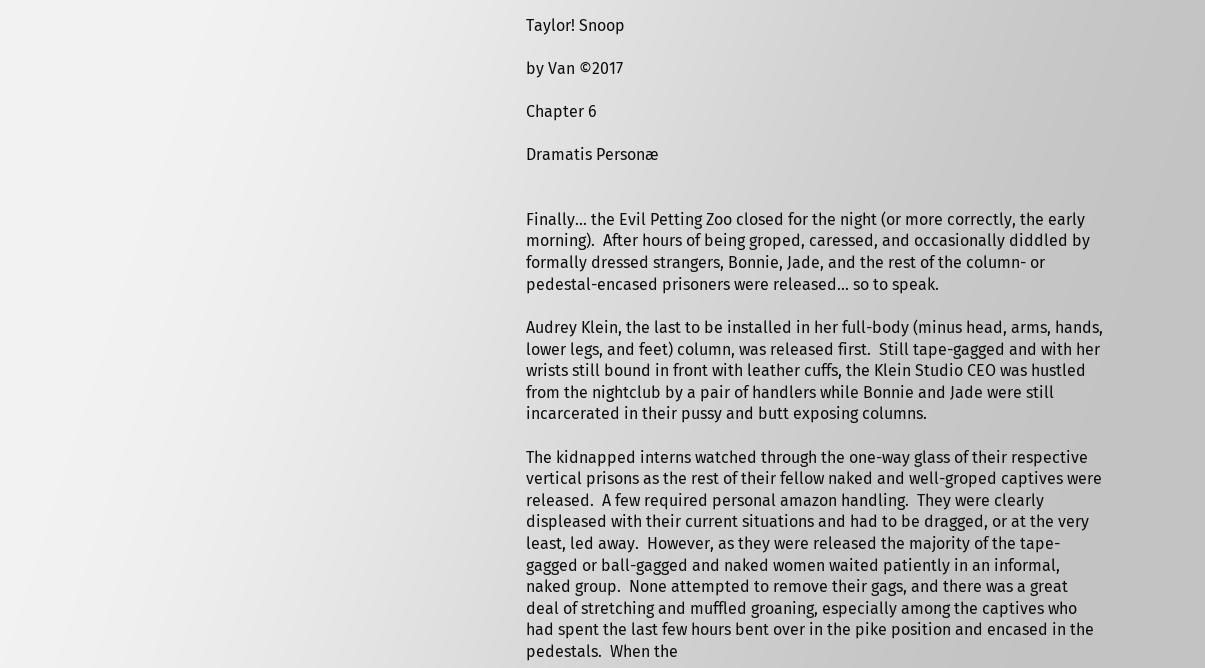Taylor! Snoop

by Van ©2017

Chapter 6

Dramatis Personæ


Finally... the Evil Petting Zoo closed for the night (or more correctly, the early morning).  After hours of being groped, caressed, and occasionally diddled by formally dressed strangers, Bonnie, Jade, and the rest of the column- or pedestal-encased prisoners were released... so to speak.

Audrey Klein, the last to be installed in her full-body (minus head, arms, hands, lower legs, and feet) column, was released first.  Still tape-gagged and with her wrists still bound in front with leather cuffs, the Klein Studio CEO was hustled from the nightclub by a pair of handlers while Bonnie and Jade were still incarcerated in their pussy and butt exposing columns.

The kidnapped interns watched through the one-way glass of their respective vertical prisons as the rest of their fellow naked and well-groped captives were released.  A few required personal amazon handling.  They were clearly displeased with their current situations and had to be dragged, or at the very least, led away.  However, as they were released the majority of the tape-gagged or ball-gagged and naked women waited patiently in an informal, naked group.  None attempted to remove their gags, and there was a great deal of stretching and muffled groaning, especially among the captives who had spent the last few hours bent over in the pike position and encased in the pedestals.  When the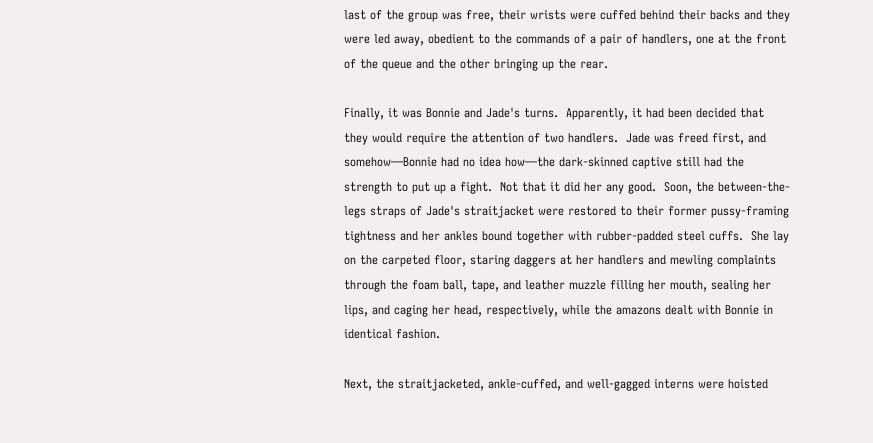last of the group was free, their wrists were cuffed behind their backs and they were led away, obedient to the commands of a pair of handlers, one at the front of the queue and the other bringing up the rear.

Finally, it was Bonnie and Jade's turns.  Apparently, it had been decided that they would require the attention of two handlers.  Jade was freed first, and somehow—Bonnie had no idea how—the dark-skinned captive still had the strength to put up a fight.  Not that it did her any good.  Soon, the between-the-legs straps of Jade's straitjacket were restored to their former pussy-framing tightness and her ankles bound together with rubber-padded steel cuffs.  She lay on the carpeted floor, staring daggers at her handlers and mewling complaints through the foam ball, tape, and leather muzzle filling her mouth, sealing her lips, and caging her head, respectively, while the amazons dealt with Bonnie in identical fashion.

Next, the straitjacketed, ankle-cuffed, and well-gagged interns were hoisted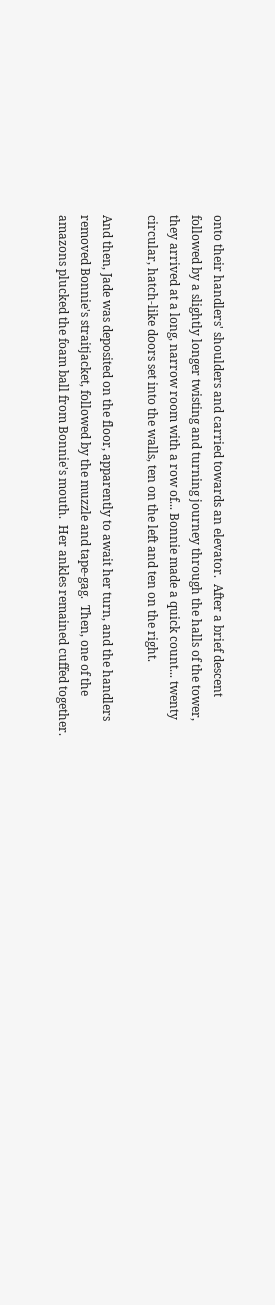onto their handlers' shoulders and carried towards an elevator.  After a brief descent followed by a slightly longer twisting and turning journey through the halls of the tower, they arrived at a long, narrow room with a row of... Bonnie made a quick count... twenty circular, hatch-like doors set into the walls, ten on the left and ten on the right.

And then, Jade was deposited on the floor, apparently to await her turn, and the handlers removed Bonnie's straitjacket, followed by the muzzle and tape-gag.  Then, one of the amazons plucked the foam ball from Bonnie's mouth.  Her ankles remained cuffed together.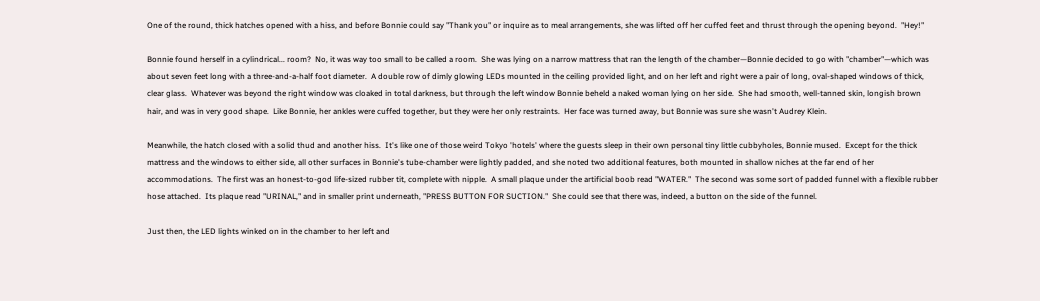One of the round, thick hatches opened with a hiss, and before Bonnie could say "Thank you" or inquire as to meal arrangements, she was lifted off her cuffed feet and thrust through the opening beyond.  "Hey!"

Bonnie found herself in a cylindrical... room?  No, it was way too small to be called a room.  She was lying on a narrow mattress that ran the length of the chamber—Bonnie decided to go with "chamber"—which was about seven feet long with a three-and-a-half foot diameter.  A double row of dimly glowing LEDs mounted in the ceiling provided light, and on her left and right were a pair of long, oval-shaped windows of thick, clear glass.  Whatever was beyond the right window was cloaked in total darkness, but through the left window Bonnie beheld a naked woman lying on her side.  She had smooth, well-tanned skin, longish brown hair, and was in very good shape.  Like Bonnie, her ankles were cuffed together, but they were her only restraints.  Her face was turned away, but Bonnie was sure she wasn't Audrey Klein.

Meanwhile, the hatch closed with a solid thud and another hiss.  It's like one of those weird Tokyo 'hotels' where the guests sleep in their own personal tiny little cubbyholes, Bonnie mused.  Except for the thick mattress and the windows to either side, all other surfaces in Bonnie's tube-chamber were lightly padded, and she noted two additional features, both mounted in shallow niches at the far end of her accommodations.  The first was an honest-to-god life-sized rubber tit, complete with nipple.  A small plaque under the artificial boob read "WATER."  The second was some sort of padded funnel with a flexible rubber hose attached.  Its plaque read "URINAL," and in smaller print underneath, "PRESS BUTTON FOR SUCTION."  She could see that there was, indeed, a button on the side of the funnel.

Just then, the LED lights winked on in the chamber to her left and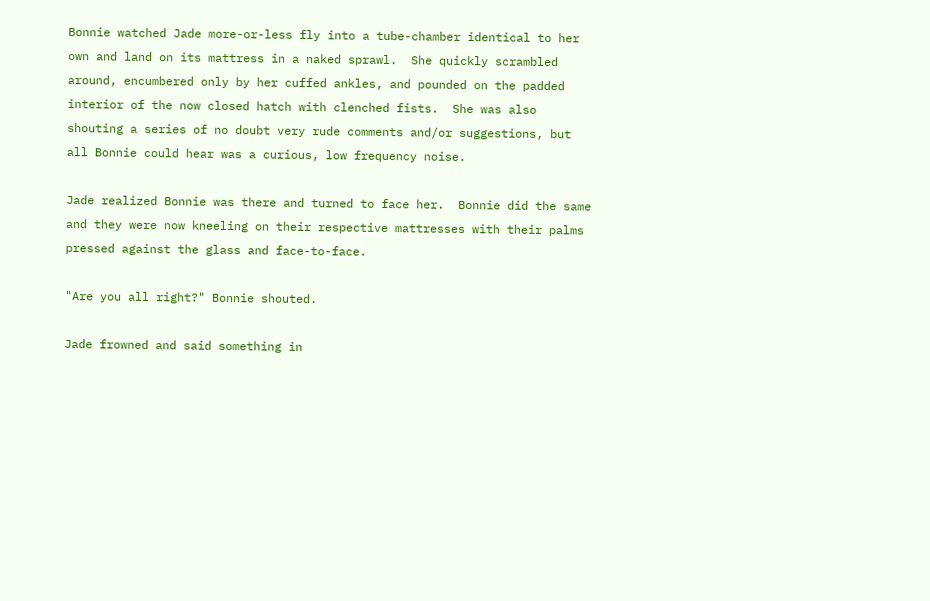Bonnie watched Jade more-or-less fly into a tube-chamber identical to her own and land on its mattress in a naked sprawl.  She quickly scrambled around, encumbered only by her cuffed ankles, and pounded on the padded interior of the now closed hatch with clenched fists.  She was also shouting a series of no doubt very rude comments and/or suggestions, but all Bonnie could hear was a curious, low frequency noise.

Jade realized Bonnie was there and turned to face her.  Bonnie did the same and they were now kneeling on their respective mattresses with their palms pressed against the glass and face-to-face.

"Are you all right?" Bonnie shouted.

Jade frowned and said something in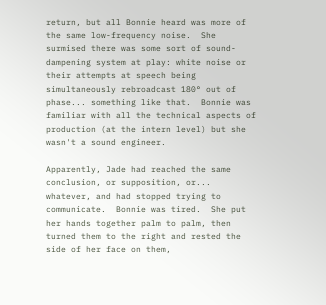return, but all Bonnie heard was more of the same low-frequency noise.  She surmised there was some sort of sound-dampening system at play: white noise or their attempts at speech being simultaneously rebroadcast 180° out of phase... something like that.  Bonnie was familiar with all the technical aspects of production (at the intern level) but she wasn't a sound engineer.

Apparently, Jade had reached the same conclusion, or supposition, or... whatever, and had stopped trying to communicate.  Bonnie was tired.  She put her hands together palm to palm, then turned them to the right and rested the side of her face on them,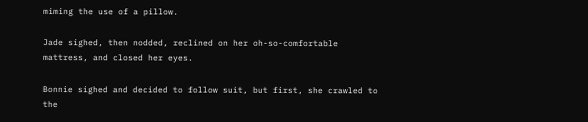miming the use of a pillow.

Jade sighed, then nodded, reclined on her oh-so-comfortable mattress, and closed her eyes.

Bonnie sighed and decided to follow suit, but first, she crawled to the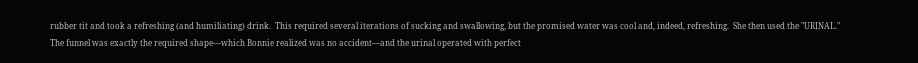rubber tit and took a refreshing (and humiliating) drink.  This required several iterations of sucking and swallowing, but the promised water was cool and, indeed, refreshing.  She then used the "URINAL."  The funnel was exactly the required shape—which Bonnie realized was no accident—and the urinal operated with perfect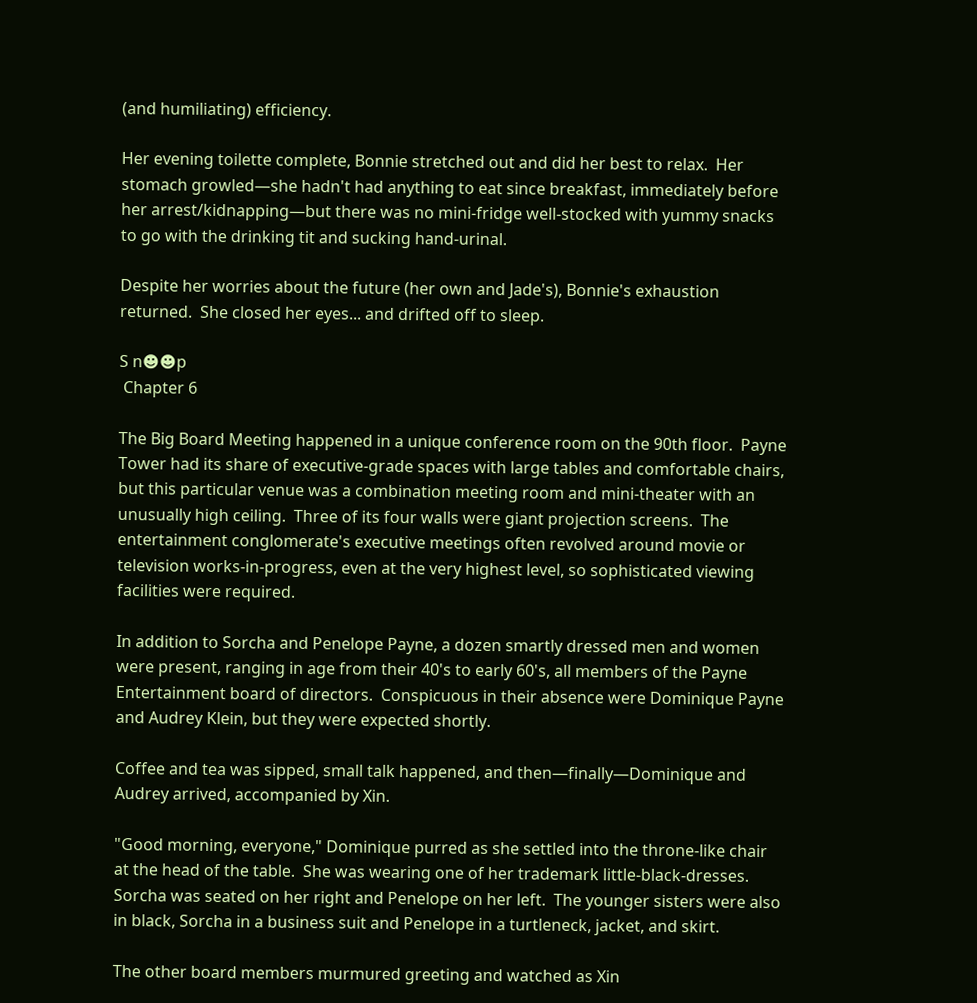(and humiliating) efficiency.

Her evening toilette complete, Bonnie stretched out and did her best to relax.  Her stomach growled—she hadn't had anything to eat since breakfast, immediately before her arrest/kidnapping—but there was no mini-fridge well-stocked with yummy snacks to go with the drinking tit and sucking hand-urinal.

Despite her worries about the future (her own and Jade's), Bonnie's exhaustion returned.  She closed her eyes... and drifted off to sleep.

S n☻☻p
 Chapter 6

The Big Board Meeting happened in a unique conference room on the 90th floor.  Payne Tower had its share of executive-grade spaces with large tables and comfortable chairs, but this particular venue was a combination meeting room and mini-theater with an unusually high ceiling.  Three of its four walls were giant projection screens.  The entertainment conglomerate's executive meetings often revolved around movie or television works-in-progress, even at the very highest level, so sophisticated viewing facilities were required.

In addition to Sorcha and Penelope Payne, a dozen smartly dressed men and women were present, ranging in age from their 40's to early 60's, all members of the Payne Entertainment board of directors.  Conspicuous in their absence were Dominique Payne and Audrey Klein, but they were expected shortly.

Coffee and tea was sipped, small talk happened, and then—finally—Dominique and Audrey arrived, accompanied by Xin.

"Good morning, everyone," Dominique purred as she settled into the throne-like chair at the head of the table.  She was wearing one of her trademark little-black-dresses.  Sorcha was seated on her right and Penelope on her left.  The younger sisters were also in black, Sorcha in a business suit and Penelope in a turtleneck, jacket, and skirt.

The other board members murmured greeting and watched as Xin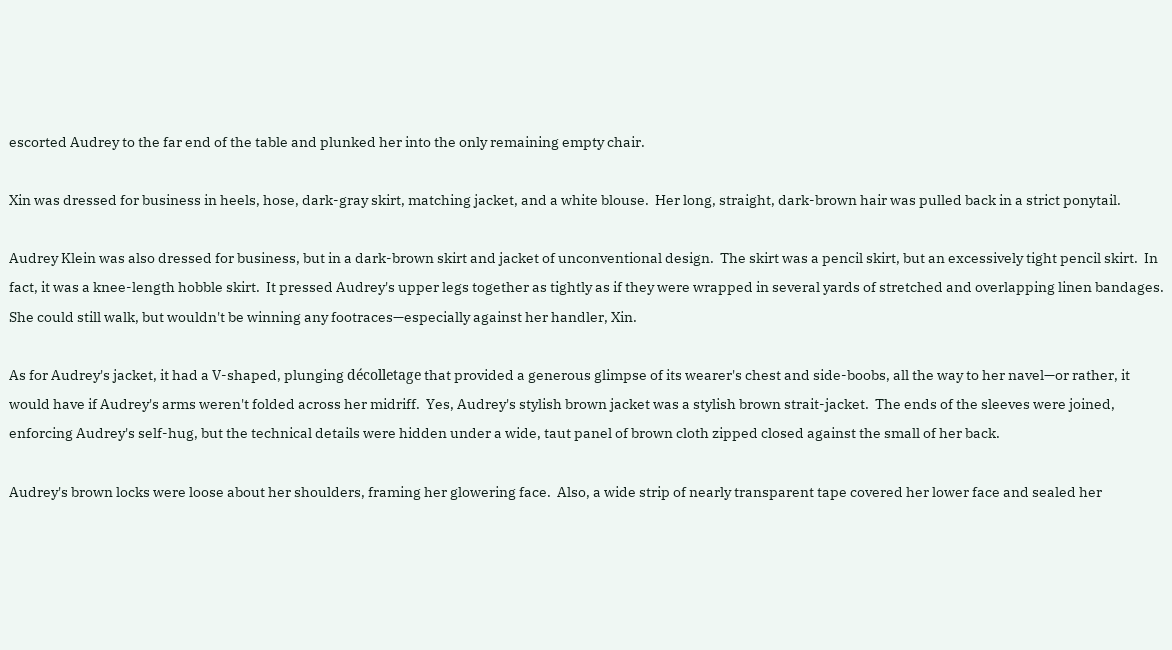escorted Audrey to the far end of the table and plunked her into the only remaining empty chair.

Xin was dressed for business in heels, hose, dark-gray skirt, matching jacket, and a white blouse.  Her long, straight, dark-brown hair was pulled back in a strict ponytail.

Audrey Klein was also dressed for business, but in a dark-brown skirt and jacket of unconventional design.  The skirt was a pencil skirt, but an excessively tight pencil skirt.  In fact, it was a knee-length hobble skirt.  It pressed Audrey's upper legs together as tightly as if they were wrapped in several yards of stretched and overlapping linen bandages.  She could still walk, but wouldn't be winning any footraces—especially against her handler, Xin.

As for Audrey's jacket, it had a V-shaped, plunging décolletage that provided a generous glimpse of its wearer's chest and side-boobs, all the way to her navel—or rather, it would have if Audrey's arms weren't folded across her midriff.  Yes, Audrey's stylish brown jacket was a stylish brown strait-jacket.  The ends of the sleeves were joined, enforcing Audrey's self-hug, but the technical details were hidden under a wide, taut panel of brown cloth zipped closed against the small of her back.

Audrey's brown locks were loose about her shoulders, framing her glowering face.  Also, a wide strip of nearly transparent tape covered her lower face and sealed her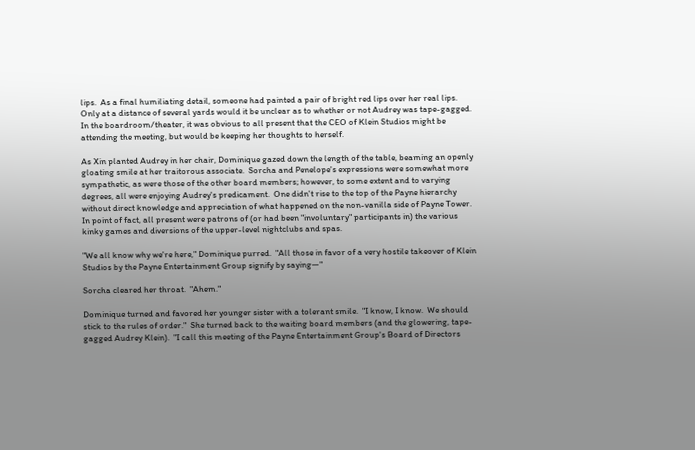lips.  As a final humiliating detail, someone had painted a pair of bright red lips over her real lips.  Only at a distance of several yards would it be unclear as to whether or not Audrey was tape-gagged.  In the boardroom/theater, it was obvious to all present that the CEO of Klein Studios might be attending the meeting, but would be keeping her thoughts to herself.

As Xin planted Audrey in her chair, Dominique gazed down the length of the table, beaming an openly gloating smile at her traitorous associate.  Sorcha and Penelope's expressions were somewhat more sympathetic, as were those of the other board members; however, to some extent and to varying degrees, all were enjoying Audrey's predicament.  One didn't rise to the top of the Payne hierarchy without direct knowledge and appreciation of what happened on the non-vanilla side of Payne Tower.  In point of fact, all present were patrons of (or had been "involuntary" participants in) the various kinky games and diversions of the upper-level nightclubs and spas.

"We all know why we're here," Dominique purred.  "All those in favor of a very hostile takeover of Klein Studios by the Payne Entertainment Group signify by saying—"

Sorcha cleared her throat.  "Ahem."

Dominique turned and favored her younger sister with a tolerant smile.  "I know, I know.  We should stick to the rules of order."  She turned back to the waiting board members (and the glowering, tape-gagged Audrey Klein).  "I call this meeting of the Payne Entertainment Group's Board of Directors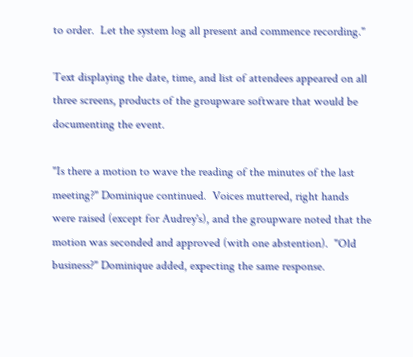to order.  Let the system log all present and commence recording."

Text displaying the date, time, and list of attendees appeared on all three screens, products of the groupware software that would be documenting the event.

"Is there a motion to wave the reading of the minutes of the last meeting?" Dominique continued.  Voices muttered, right hands were raised (except for Audrey's), and the groupware noted that the motion was seconded and approved (with one abstention).  "Old business?" Dominique added, expecting the same response.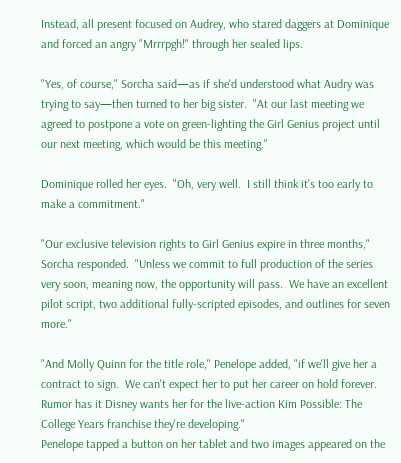Instead, all present focused on Audrey, who stared daggers at Dominique and forced an angry "Mrrrpgh!" through her sealed lips.

"Yes, of course," Sorcha said—as if she'd understood what Audry was trying to say—then turned to her big sister.  "At our last meeting we agreed to postpone a vote on green-lighting the Girl Genius project until our next meeting, which would be this meeting."

Dominique rolled her eyes.  "Oh, very well.  I still think it's too early to make a commitment."

"Our exclusive television rights to Girl Genius expire in three months," Sorcha responded.  "Unless we commit to full production of the series very soon, meaning now, the opportunity will pass.  We have an excellent pilot script, two additional fully-scripted episodes, and outlines for seven more."

"And Molly Quinn for the title role," Penelope added, "if we'll give her a contract to sign.  We can't expect her to put her career on hold forever.  Rumor has it Disney wants her for the live-action Kim Possible: The College Years franchise they're developing."
Penelope tapped a button on her tablet and two images appeared on the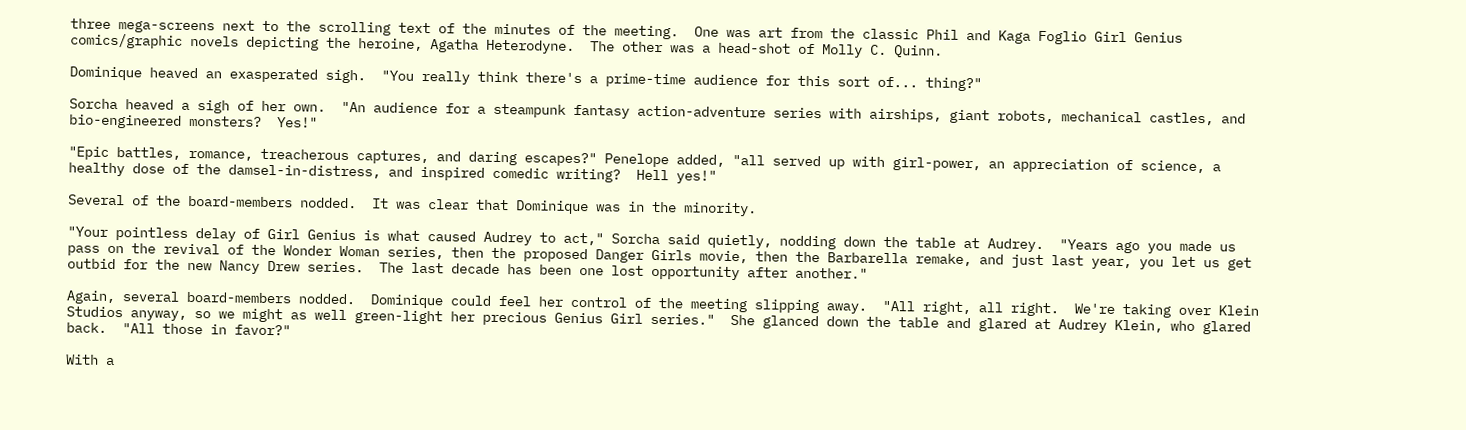three mega-screens next to the scrolling text of the minutes of the meeting.  One was art from the classic Phil and Kaga Foglio Girl Genius comics/graphic novels depicting the heroine, Agatha Heterodyne.  The other was a head-shot of Molly C. Quinn.

Dominique heaved an exasperated sigh.  "You really think there's a prime-time audience for this sort of... thing?"

Sorcha heaved a sigh of her own.  "An audience for a steampunk fantasy action-adventure series with airships, giant robots, mechanical castles, and bio-engineered monsters?  Yes!"

"Epic battles, romance, treacherous captures, and daring escapes?" Penelope added, "all served up with girl-power, an appreciation of science, a healthy dose of the damsel-in-distress, and inspired comedic writing?  Hell yes!"

Several of the board-members nodded.  It was clear that Dominique was in the minority.

"Your pointless delay of Girl Genius is what caused Audrey to act," Sorcha said quietly, nodding down the table at Audrey.  "Years ago you made us pass on the revival of the Wonder Woman series, then the proposed Danger Girls movie, then the Barbarella remake, and just last year, you let us get outbid for the new Nancy Drew series.  The last decade has been one lost opportunity after another."

Again, several board-members nodded.  Dominique could feel her control of the meeting slipping away.  "All right, all right.  We're taking over Klein Studios anyway, so we might as well green-light her precious Genius Girl series."  She glanced down the table and glared at Audrey Klein, who glared back.  "All those in favor?"

With a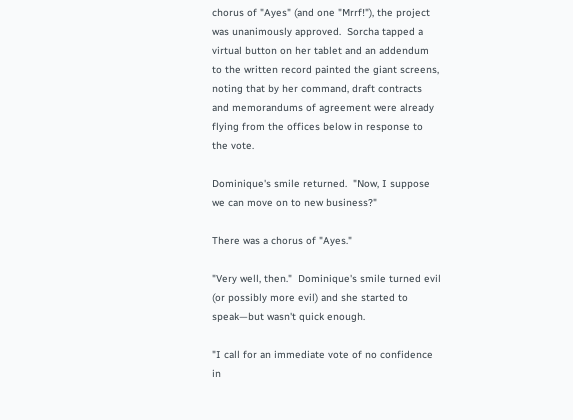chorus of "Ayes" (and one "Mrrf!"), the project was unanimously approved.  Sorcha tapped a virtual button on her tablet and an addendum to the written record painted the giant screens, noting that by her command, draft contracts and memorandums of agreement were already flying from the offices below in response to the vote.

Dominique's smile returned.  "Now, I suppose we can move on to new business?"

There was a chorus of "Ayes."

"Very well, then."  Dominique's smile turned evil (or possibly more evil) and she started to speak—but wasn't quick enough.

"I call for an immediate vote of no confidence in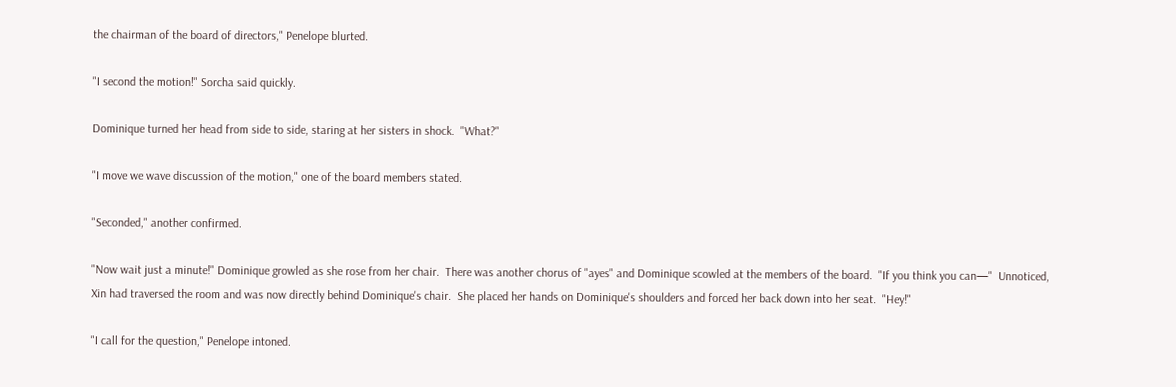the chairman of the board of directors," Penelope blurted.

"I second the motion!" Sorcha said quickly.

Dominique turned her head from side to side, staring at her sisters in shock.  "What?"

"I move we wave discussion of the motion," one of the board members stated.

"Seconded," another confirmed.

"Now wait just a minute!" Dominique growled as she rose from her chair.  There was another chorus of "ayes" and Dominique scowled at the members of the board.  "If you think you can—"  Unnoticed, Xin had traversed the room and was now directly behind Dominique's chair.  She placed her hands on Dominique's shoulders and forced her back down into her seat.  "Hey!"

"I call for the question," Penelope intoned.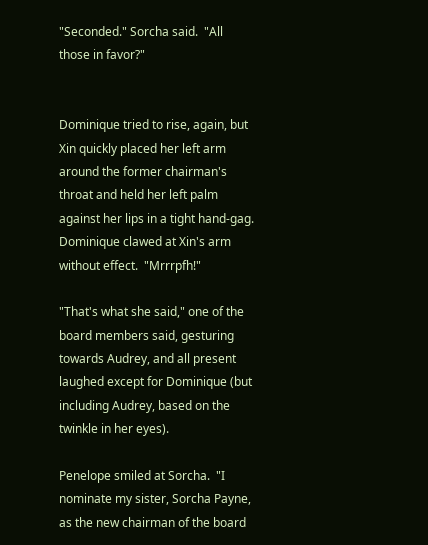"Seconded." Sorcha said.  "All those in favor?"


Dominique tried to rise, again, but Xin quickly placed her left arm around the former chairman's throat and held her left palm against her lips in a tight hand-gag.  Dominique clawed at Xin's arm without effect.  "Mrrrpfh!"

"That's what she said," one of the board members said, gesturing towards Audrey, and all present laughed except for Dominique (but including Audrey, based on the twinkle in her eyes).

Penelope smiled at Sorcha.  "I nominate my sister, Sorcha Payne, as the new chairman of the board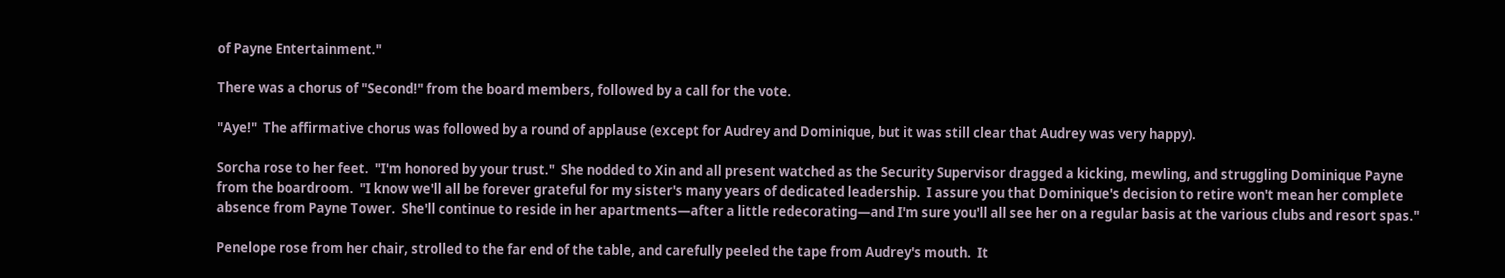of Payne Entertainment."

There was a chorus of "Second!" from the board members, followed by a call for the vote.

"Aye!"  The affirmative chorus was followed by a round of applause (except for Audrey and Dominique, but it was still clear that Audrey was very happy).

Sorcha rose to her feet.  "I'm honored by your trust."  She nodded to Xin and all present watched as the Security Supervisor dragged a kicking, mewling, and struggling Dominique Payne from the boardroom.  "I know we'll all be forever grateful for my sister's many years of dedicated leadership.  I assure you that Dominique's decision to retire won't mean her complete absence from Payne Tower.  She'll continue to reside in her apartments—after a little redecorating—and I'm sure you'll all see her on a regular basis at the various clubs and resort spas."

Penelope rose from her chair, strolled to the far end of the table, and carefully peeled the tape from Audrey's mouth.  It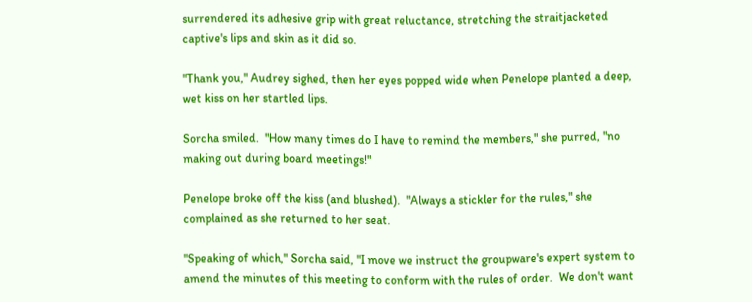surrendered its adhesive grip with great reluctance, stretching the straitjacketed captive's lips and skin as it did so.

"Thank you," Audrey sighed, then her eyes popped wide when Penelope planted a deep, wet kiss on her startled lips.

Sorcha smiled.  "How many times do I have to remind the members," she purred, "no making out during board meetings!"

Penelope broke off the kiss (and blushed).  "Always a stickler for the rules," she complained as she returned to her seat.

"Speaking of which," Sorcha said, "I move we instruct the groupware's expert system to amend the minutes of this meeting to conform with the rules of order.  We don't want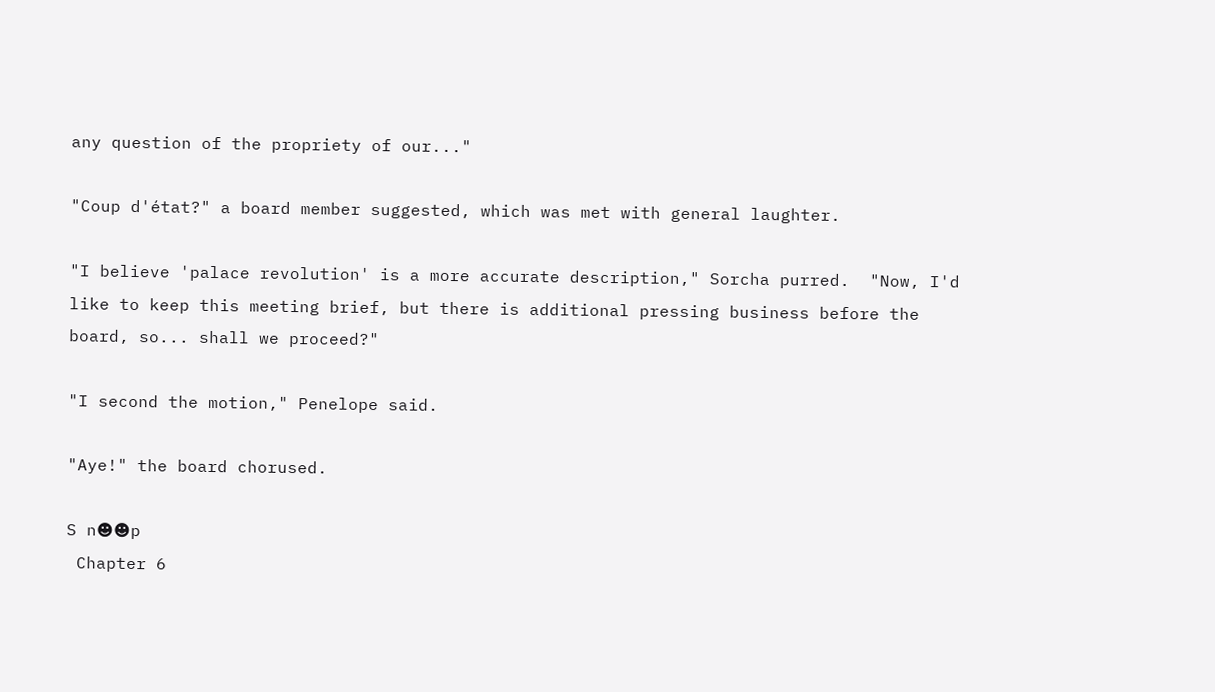any question of the propriety of our..."

"Coup d'état?" a board member suggested, which was met with general laughter.

"I believe 'palace revolution' is a more accurate description," Sorcha purred.  "Now, I'd like to keep this meeting brief, but there is additional pressing business before the board, so... shall we proceed?"

"I second the motion," Penelope said.

"Aye!" the board chorused.

S n☻☻p
 Chapter 6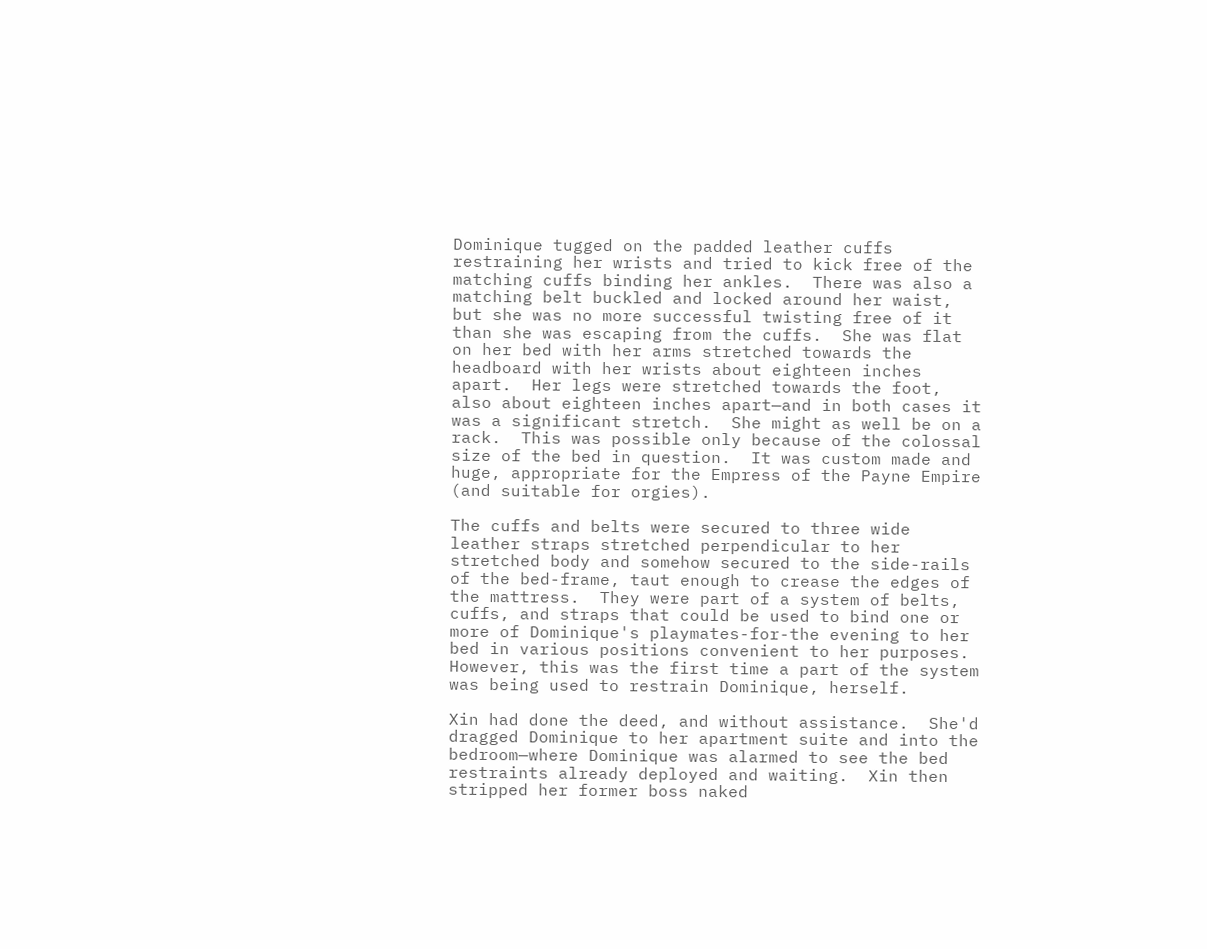Dominique tugged on the padded leather cuffs restraining her wrists and tried to kick free of the matching cuffs binding her ankles.  There was also a matching belt buckled and locked around her waist, but she was no more successful twisting free of it than she was escaping from the cuffs.  She was flat on her bed with her arms stretched towards the headboard with her wrists about eighteen inches apart.  Her legs were stretched towards the foot, also about eighteen inches apart—and in both cases it was a significant stretch.  She might as well be on a rack.  This was possible only because of the colossal size of the bed in question.  It was custom made and huge, appropriate for the Empress of the Payne Empire (and suitable for orgies).

The cuffs and belts were secured to three wide leather straps stretched perpendicular to her stretched body and somehow secured to the side-rails of the bed-frame, taut enough to crease the edges of the mattress.  They were part of a system of belts, cuffs, and straps that could be used to bind one or more of Dominique's playmates-for-the evening to her bed in various positions convenient to her purposes.  However, this was the first time a part of the system was being used to restrain Dominique, herself.

Xin had done the deed, and without assistance.  She'd dragged Dominique to her apartment suite and into the bedroom—where Dominique was alarmed to see the bed restraints already deployed and waiting.  Xin then stripped her former boss naked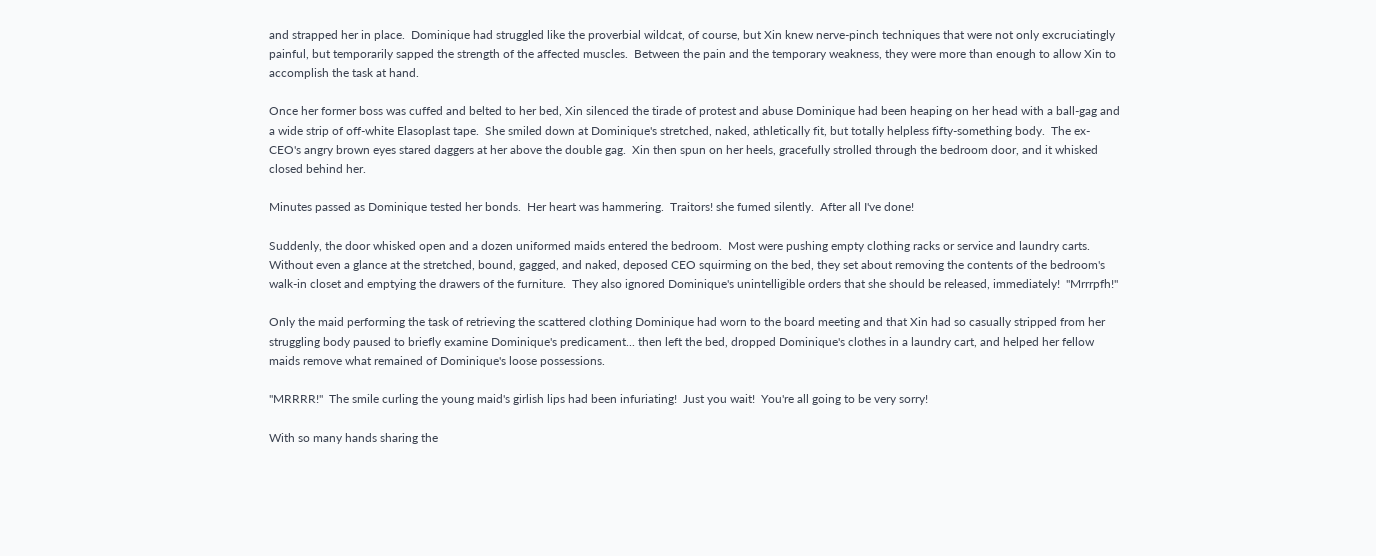and strapped her in place.  Dominique had struggled like the proverbial wildcat, of course, but Xin knew nerve-pinch techniques that were not only excruciatingly painful, but temporarily sapped the strength of the affected muscles.  Between the pain and the temporary weakness, they were more than enough to allow Xin to accomplish the task at hand.

Once her former boss was cuffed and belted to her bed, Xin silenced the tirade of protest and abuse Dominique had been heaping on her head with a ball-gag and a wide strip of off-white Elasoplast tape.  She smiled down at Dominique's stretched, naked, athletically fit, but totally helpless fifty-something body.  The ex-CEO's angry brown eyes stared daggers at her above the double gag.  Xin then spun on her heels, gracefully strolled through the bedroom door, and it whisked closed behind her.

Minutes passed as Dominique tested her bonds.  Her heart was hammering.  Traitors! she fumed silently.  After all I've done!

Suddenly, the door whisked open and a dozen uniformed maids entered the bedroom.  Most were pushing empty clothing racks or service and laundry carts.  Without even a glance at the stretched, bound, gagged, and naked, deposed CEO squirming on the bed, they set about removing the contents of the bedroom's walk-in closet and emptying the drawers of the furniture.  They also ignored Dominique's unintelligible orders that she should be released, immediately!  "Mrrrpfh!"

Only the maid performing the task of retrieving the scattered clothing Dominique had worn to the board meeting and that Xin had so casually stripped from her struggling body paused to briefly examine Dominique's predicament... then left the bed, dropped Dominique's clothes in a laundry cart, and helped her fellow maids remove what remained of Dominique's loose possessions.

"MRRRR!"  The smile curling the young maid's girlish lips had been infuriating!  Just you wait!  You're all going to be very sorry!

With so many hands sharing the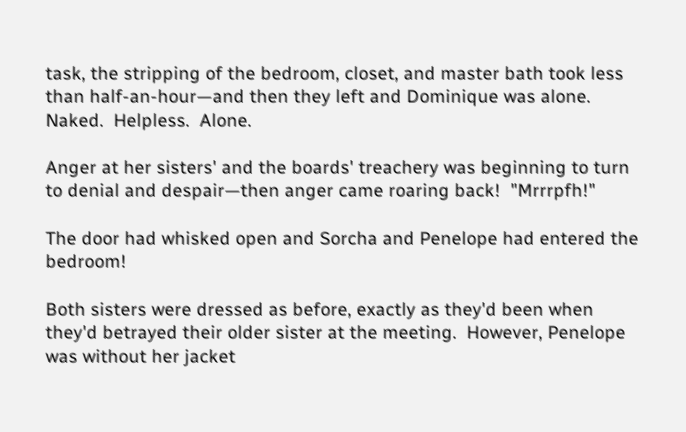task, the stripping of the bedroom, closet, and master bath took less than half-an-hour—and then they left and Dominique was alone.  Naked.  Helpless.  Alone.

Anger at her sisters' and the boards' treachery was beginning to turn to denial and despair—then anger came roaring back!  "Mrrrpfh!"

The door had whisked open and Sorcha and Penelope had entered the bedroom!

Both sisters were dressed as before, exactly as they'd been when they'd betrayed their older sister at the meeting.  However, Penelope was without her jacket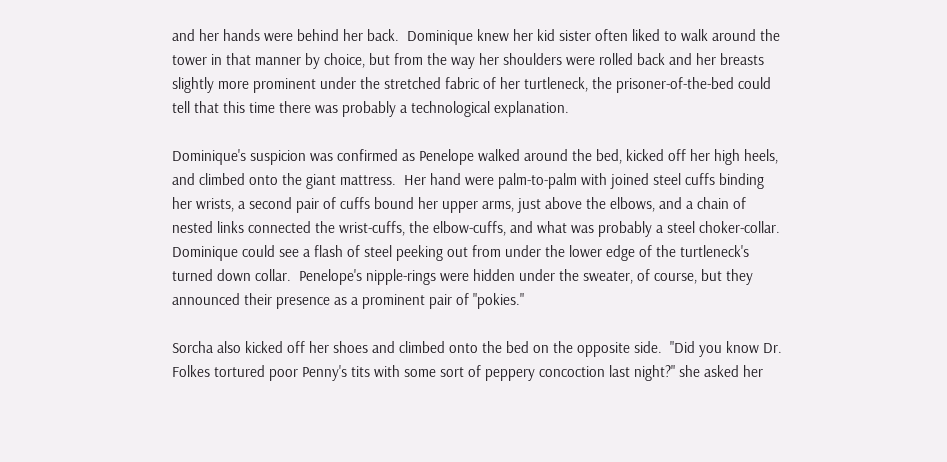and her hands were behind her back.  Dominique knew her kid sister often liked to walk around the tower in that manner by choice, but from the way her shoulders were rolled back and her breasts slightly more prominent under the stretched fabric of her turtleneck, the prisoner-of-the-bed could tell that this time there was probably a technological explanation.

Dominique's suspicion was confirmed as Penelope walked around the bed, kicked off her high heels, and climbed onto the giant mattress.  Her hand were palm-to-palm with joined steel cuffs binding her wrists, a second pair of cuffs bound her upper arms, just above the elbows, and a chain of nested links connected the wrist-cuffs, the elbow-cuffs, and what was probably a steel choker-collar.  Dominique could see a flash of steel peeking out from under the lower edge of the turtleneck's turned down collar.  Penelope's nipple-rings were hidden under the sweater, of course, but they announced their presence as a prominent pair of "pokies."

Sorcha also kicked off her shoes and climbed onto the bed on the opposite side.  "Did you know Dr. Folkes tortured poor Penny's tits with some sort of peppery concoction last night?" she asked her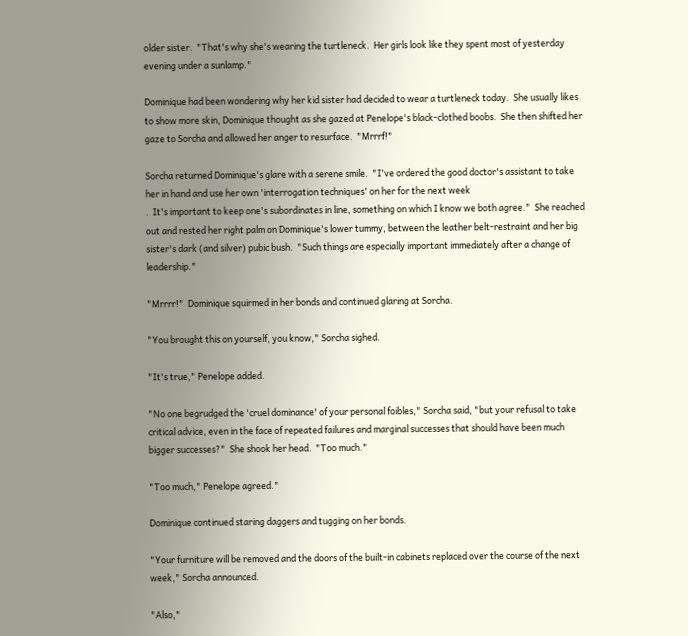older sister.  "That's why she's wearing the turtleneck.  Her girls look like they spent most of yesterday evening under a sunlamp."

Dominique had been wondering why her kid sister had decided to wear a turtleneck today.  She usually likes to show more skin, Dominique thought as she gazed at Penelope's black-clothed boobs.  She then shifted her gaze to Sorcha and allowed her anger to resurface.  "Mrrrf!"

Sorcha returned Dominique's glare with a serene smile.  "I've ordered the good doctor's assistant to take her in hand and use her own 'interrogation techniques' on her for the next week
.  It's important to keep one's subordinates in line, something on which I know we both agree."  She reached out and rested her right palm on Dominique's lower tummy, between the leather belt-restraint and her big sister's dark (and silver) pubic bush.  "Such things are especially important immediately after a change of leadership."

"Mrrrr!"  Dominique squirmed in her bonds and continued glaring at Sorcha.

"You brought this on yourself, you know," Sorcha sighed.

"It's true," Penelope added.

"No one begrudged the 'cruel dominance' of your personal foibles," Sorcha said, "but your refusal to take critical advice, even in the face of repeated failures and marginal successes that should have been much bigger successes?"  She shook her head.  "Too much."

"Too much," Penelope agreed."

Dominique continued staring daggers and tugging on her bonds.

"Your furniture will be removed and the doors of the built-in cabinets replaced over the course of the next week," Sorcha announced.

"Also,"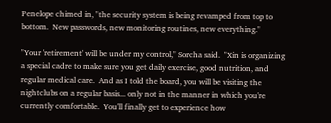Penelope chimed in, "the security system is being revamped from top to bottom.  New passwords, new monitoring routines, new everything."

"Your 'retirement' will be under my control," Sorcha said.  "Xin is organizing a special cadre to make sure you get daily exercise, good nutrition, and regular medical care.  And as I told the board, you will be visiting the nightclubs on a regular basis... only not in the manner in which you're currently comfortable.  You'll finally get to experience how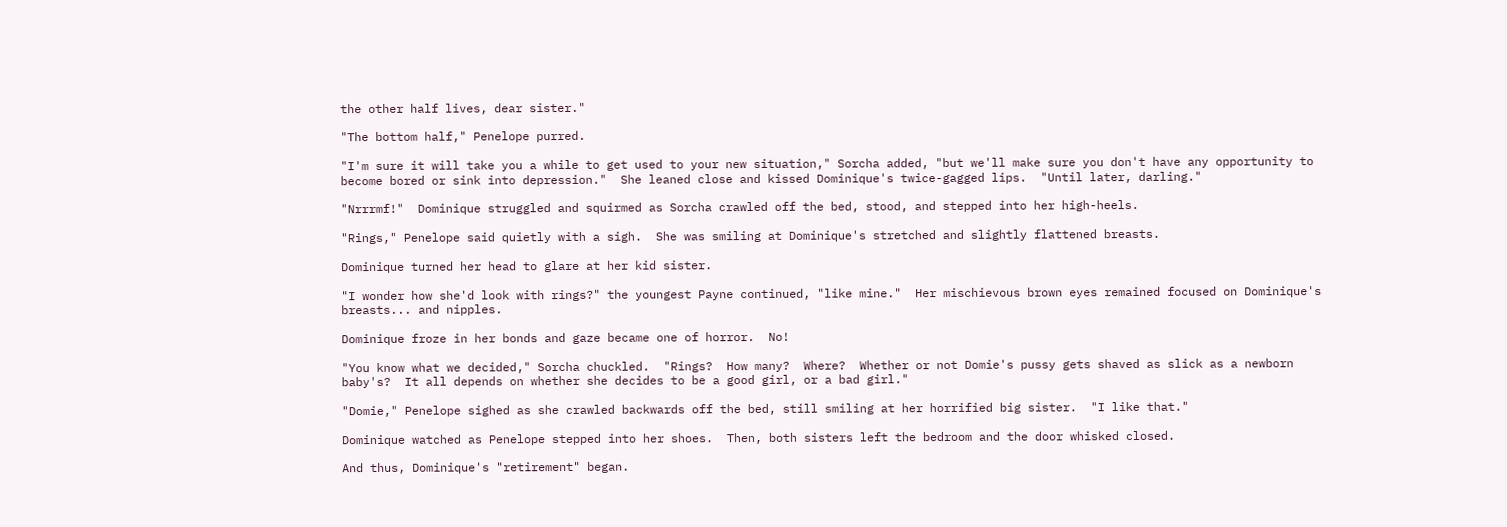the other half lives, dear sister."

"The bottom half," Penelope purred.

"I'm sure it will take you a while to get used to your new situation," Sorcha added, "but we'll make sure you don't have any opportunity to become bored or sink into depression."  She leaned close and kissed Dominique's twice-gagged lips.  "Until later, darling."

"Nrrrmf!"  Dominique struggled and squirmed as Sorcha crawled off the bed, stood, and stepped into her high-heels.

"Rings," Penelope said quietly with a sigh.  She was smiling at Dominique's stretched and slightly flattened breasts.

Dominique turned her head to glare at her kid sister.

"I wonder how she'd look with rings?" the youngest Payne continued, "like mine."  Her mischievous brown eyes remained focused on Dominique's breasts... and nipples.

Dominique froze in her bonds and gaze became one of horror.  No!

"You know what we decided," Sorcha chuckled.  "Rings?  How many?  Where?  Whether or not Domie's pussy gets shaved as slick as a newborn baby's?  It all depends on whether she decides to be a good girl, or a bad girl."

"Domie," Penelope sighed as she crawled backwards off the bed, still smiling at her horrified big sister.  "I like that."

Dominique watched as Penelope stepped into her shoes.  Then, both sisters left the bedroom and the door whisked closed.

And thus, Dominique's "retirement" began.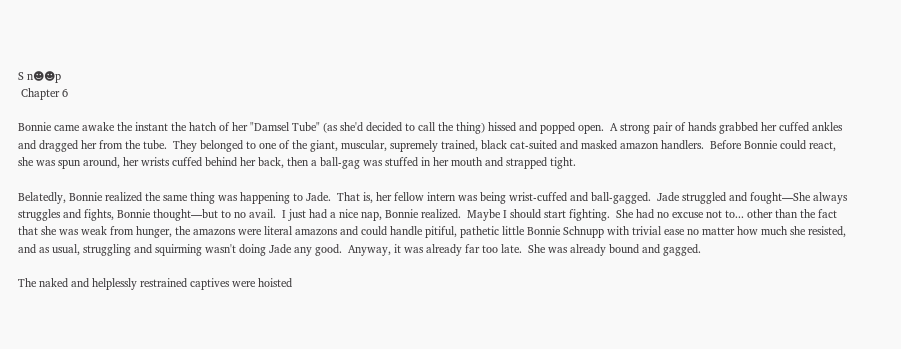S n☻☻p
 Chapter 6

Bonnie came awake the instant the hatch of her "Damsel Tube" (as she'd decided to call the thing) hissed and popped open.  A strong pair of hands grabbed her cuffed ankles and dragged her from the tube.  They belonged to one of the giant, muscular, supremely trained, black cat-suited and masked amazon handlers.  Before Bonnie could react, she was spun around, her wrists cuffed behind her back, then a ball-gag was stuffed in her mouth and strapped tight.

Belatedly, Bonnie realized the same thing was happening to Jade.  That is, her fellow intern was being wrist-cuffed and ball-gagged.  Jade struggled and fought—She always struggles and fights, Bonnie thought—but to no avail.  I just had a nice nap, Bonnie realized.  Maybe I should start fighting.  She had no excuse not to... other than the fact that she was weak from hunger, the amazons were literal amazons and could handle pitiful, pathetic little Bonnie Schnupp with trivial ease no matter how much she resisted, and as usual, struggling and squirming wasn't doing Jade any good.  Anyway, it was already far too late.  She was already bound and gagged.

The naked and helplessly restrained captives were hoisted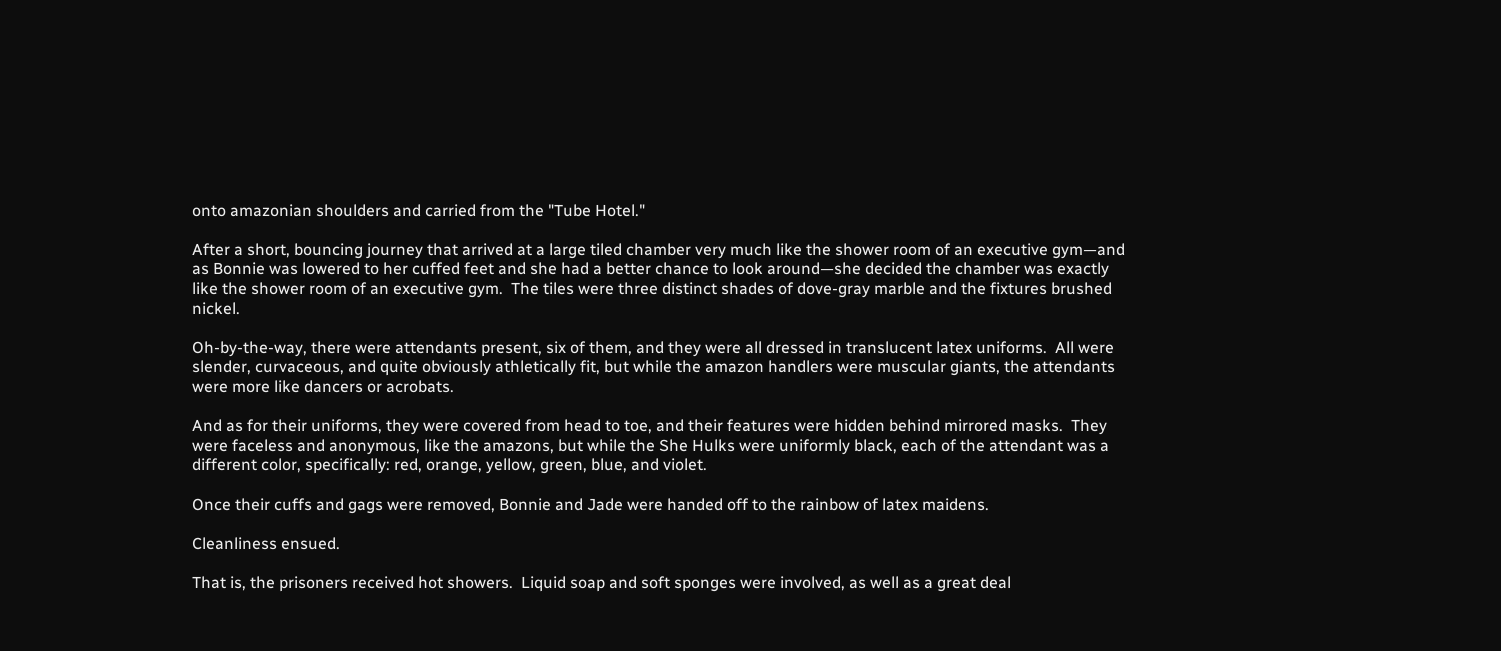onto amazonian shoulders and carried from the "Tube Hotel."

After a short, bouncing journey that arrived at a large tiled chamber very much like the shower room of an executive gym—and as Bonnie was lowered to her cuffed feet and she had a better chance to look around—she decided the chamber was exactly like the shower room of an executive gym.  The tiles were three distinct shades of dove-gray marble and the fixtures brushed nickel.

Oh-by-the-way, there were attendants present, six of them, and they were all dressed in translucent latex uniforms.  All were slender, curvaceous, and quite obviously athletically fit, but while the amazon handlers were muscular giants, the attendants were more like dancers or acrobats.

And as for their uniforms, they were covered from head to toe, and their features were hidden behind mirrored masks.  They were faceless and anonymous, like the amazons, but while the She Hulks were uniformly black, each of the attendant was a different color, specifically: red, orange, yellow, green, blue, and violet.

Once their cuffs and gags were removed, Bonnie and Jade were handed off to the rainbow of latex maidens.

Cleanliness ensued.

That is, the prisoners received hot showers.  Liquid soap and soft sponges were involved, as well as a great deal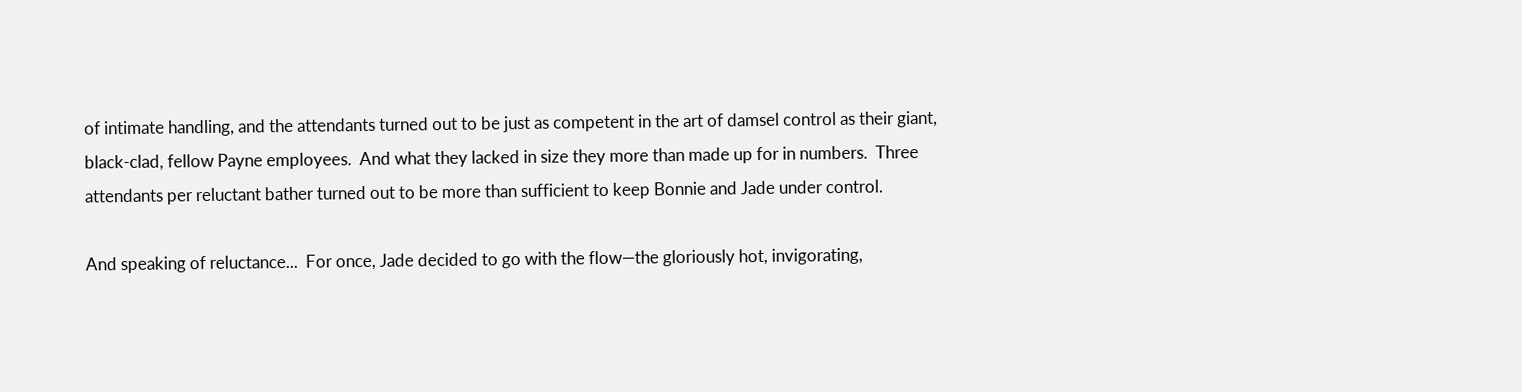of intimate handling, and the attendants turned out to be just as competent in the art of damsel control as their giant, black-clad, fellow Payne employees.  And what they lacked in size they more than made up for in numbers.  Three attendants per reluctant bather turned out to be more than sufficient to keep Bonnie and Jade under control.

And speaking of reluctance...  For once, Jade decided to go with the flow—the gloriously hot, invigorating,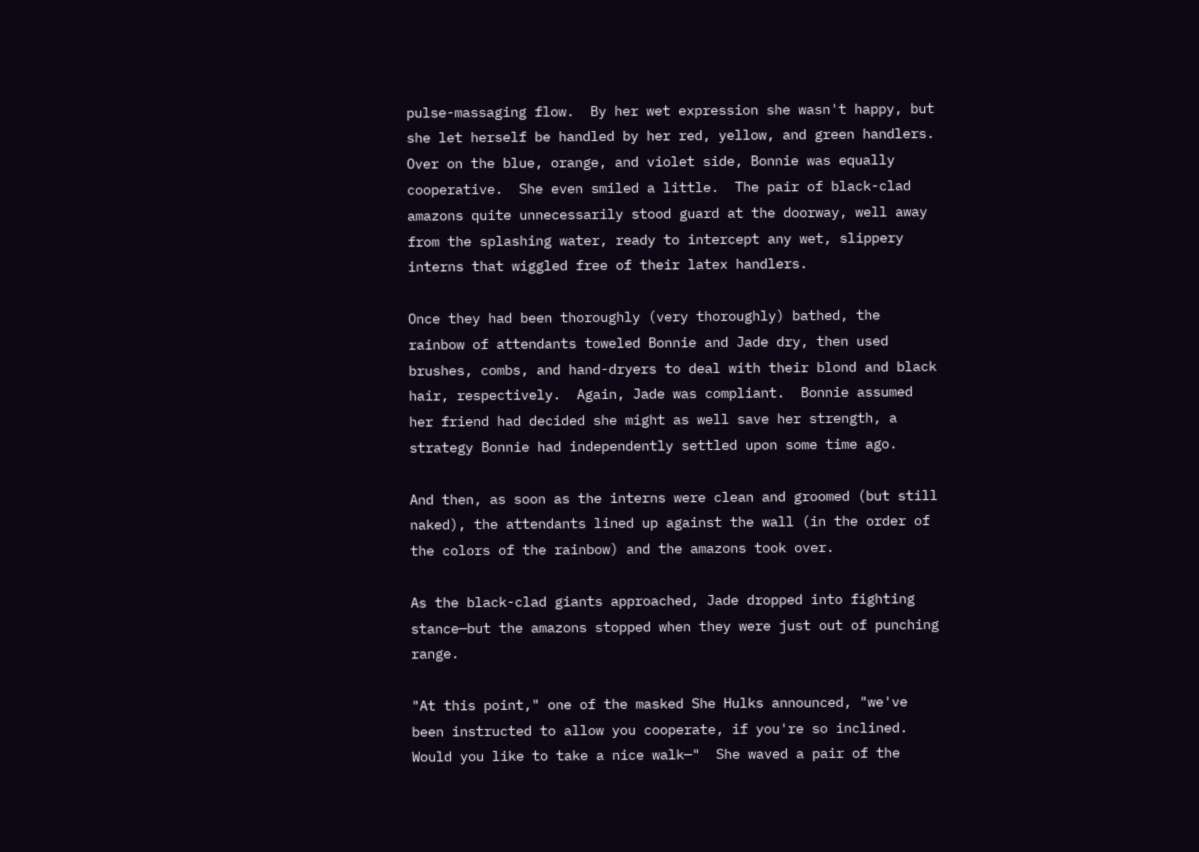pulse-massaging flow.  By her wet expression she wasn't happy, but she let herself be handled by her red, yellow, and green handlers.  Over on the blue, orange, and violet side, Bonnie was equally cooperative.  She even smiled a little.  The pair of black-clad amazons quite unnecessarily stood guard at the doorway, well away from the splashing water, ready to intercept any wet, slippery interns that wiggled free of their latex handlers.

Once they had been thoroughly (very thoroughly) bathed, the rainbow of attendants toweled Bonnie and Jade dry, then used brushes, combs, and hand-dryers to deal with their blond and black hair, respectively.  Again, Jade was compliant.  Bonnie assumed her friend had decided she might as well save her strength, a strategy Bonnie had independently settled upon some time ago.

And then, as soon as the interns were clean and groomed (but still naked), the attendants lined up against the wall (in the order of the colors of the rainbow) and the amazons took over.

As the black-clad giants approached, Jade dropped into fighting stance—but the amazons stopped when they were just out of punching range.

"At this point," one of the masked She Hulks announced, "we've been instructed to allow you cooperate, if you're so inclined.  Would you like to take a nice walk—"  She waved a pair of the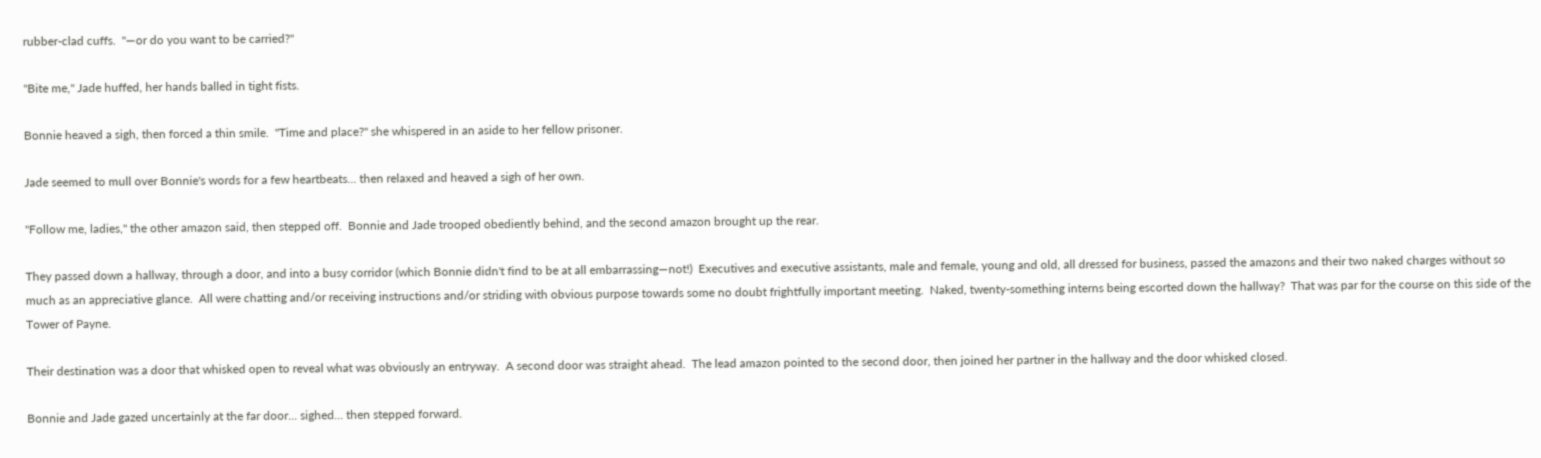rubber-clad cuffs.  "—or do you want to be carried?"

"Bite me," Jade huffed, her hands balled in tight fists.

Bonnie heaved a sigh, then forced a thin smile.  "Time and place?" she whispered in an aside to her fellow prisoner.

Jade seemed to mull over Bonnie's words for a few heartbeats... then relaxed and heaved a sigh of her own.

"Follow me, ladies," the other amazon said, then stepped off.  Bonnie and Jade trooped obediently behind, and the second amazon brought up the rear.

They passed down a hallway, through a door, and into a busy corridor (which Bonnie didn't find to be at all embarrassing—not!)  Executives and executive assistants, male and female, young and old, all dressed for business, passed the amazons and their two naked charges without so much as an appreciative glance.  All were chatting and/or receiving instructions and/or striding with obvious purpose towards some no doubt frightfully important meeting.  Naked, twenty-something interns being escorted down the hallway?  That was par for the course on this side of the Tower of Payne.

Their destination was a door that whisked open to reveal what was obviously an entryway.  A second door was straight ahead.  The lead amazon pointed to the second door, then joined her partner in the hallway and the door whisked closed.

Bonnie and Jade gazed uncertainly at the far door... sighed... then stepped forward.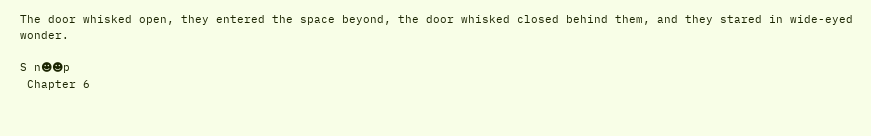The door whisked open, they entered the space beyond, the door whisked closed behind them, and they stared in wide-eyed wonder.

S n☻☻p
 Chapter 6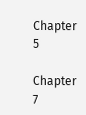Chapter 5

Chapter 7